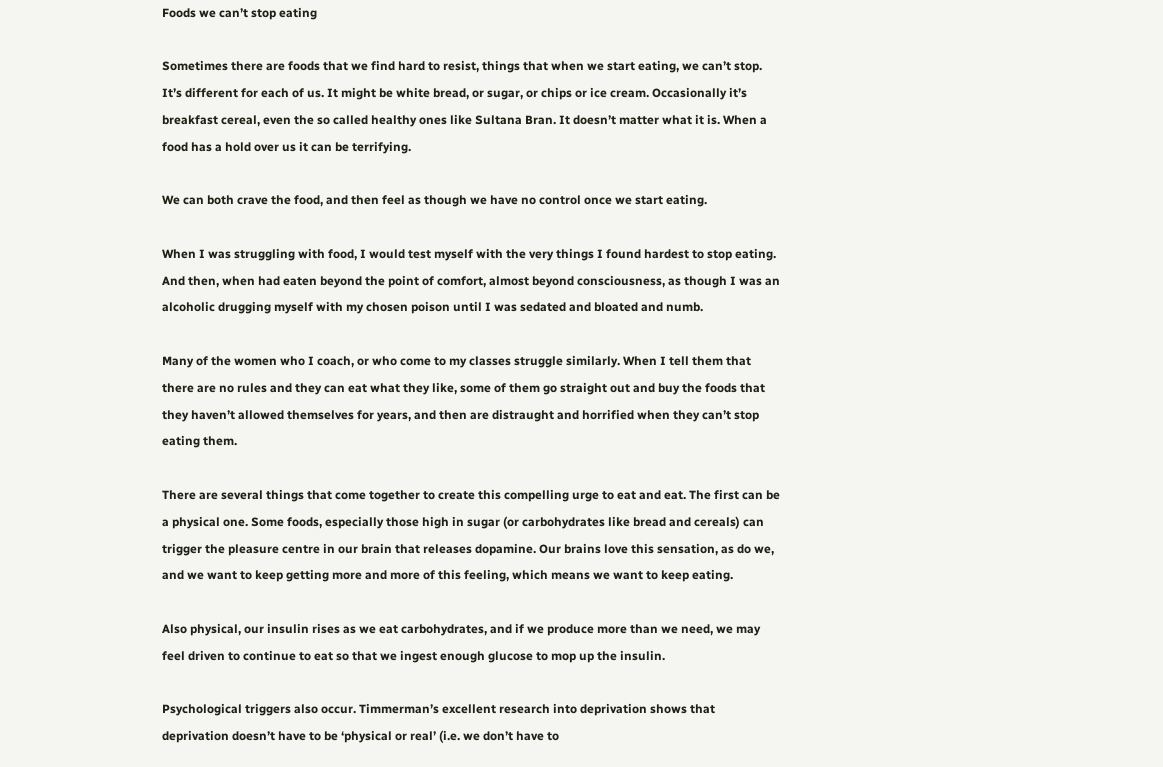Foods we can’t stop eating

Sometimes there are foods that we find hard to resist, things that when we start eating, we can’t stop. It’s different for each of us. It might be white bread, or sugar, or chips or ice cream. Occasionally it’s breakfast cereal, even the so called healthy ones like Sultana Bran. It doesn’t matter what it is. When a food has a hold over us it can be terrifying.

We can both crave the food, and then feel as though we have no control once we start eating.

When I was struggling with food, I would test myself with the very things I found hardest to stop eating. And then, when had eaten beyond the point of comfort, almost beyond consciousness, as though I was an alcoholic drugging myself with my chosen poison until I was sedated and bloated and numb.

Many of the women who I coach, or who come to my classes struggle similarly. When I tell them that there are no rules and they can eat what they like, some of them go straight out and buy the foods that they haven’t allowed themselves for years, and then are distraught and horrified when they can’t stop eating them.

There are several things that come together to create this compelling urge to eat and eat. The first can be a physical one. Some foods, especially those high in sugar (or carbohydrates like bread and cereals) can trigger the pleasure centre in our brain that releases dopamine. Our brains love this sensation, as do we, and we want to keep getting more and more of this feeling, which means we want to keep eating.

Also physical, our insulin rises as we eat carbohydrates, and if we produce more than we need, we may feel driven to continue to eat so that we ingest enough glucose to mop up the insulin.

Psychological triggers also occur. Timmerman’s excellent research into deprivation shows that deprivation doesn’t have to be ‘physical or real’ (i.e. we don’t have to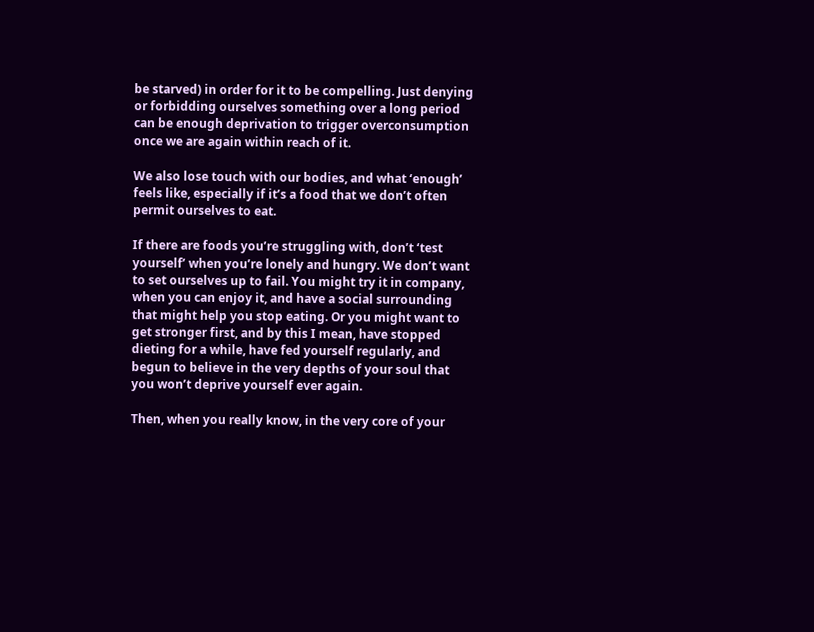be starved) in order for it to be compelling. Just denying or forbidding ourselves something over a long period can be enough deprivation to trigger overconsumption once we are again within reach of it.

We also lose touch with our bodies, and what ‘enough’ feels like, especially if it’s a food that we don’t often permit ourselves to eat.

If there are foods you’re struggling with, don’t ‘test yourself’ when you’re lonely and hungry. We don’t want to set ourselves up to fail. You might try it in company, when you can enjoy it, and have a social surrounding that might help you stop eating. Or you might want to get stronger first, and by this I mean, have stopped dieting for a while, have fed yourself regularly, and begun to believe in the very depths of your soul that you won’t deprive yourself ever again.

Then, when you really know, in the very core of your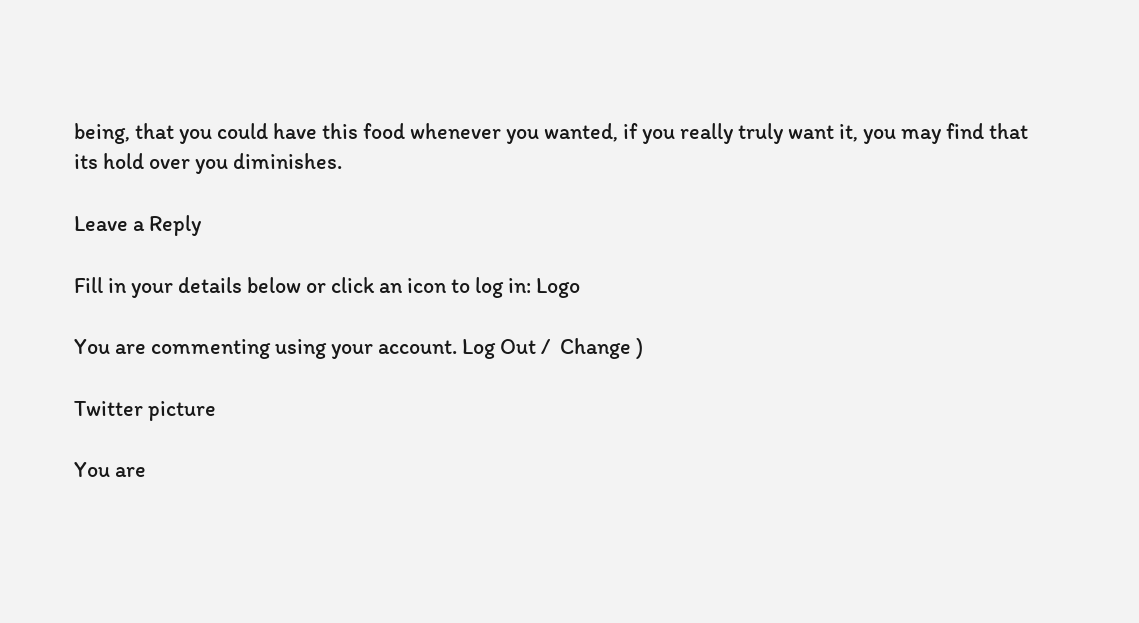being, that you could have this food whenever you wanted, if you really truly want it, you may find that its hold over you diminishes.

Leave a Reply

Fill in your details below or click an icon to log in: Logo

You are commenting using your account. Log Out /  Change )

Twitter picture

You are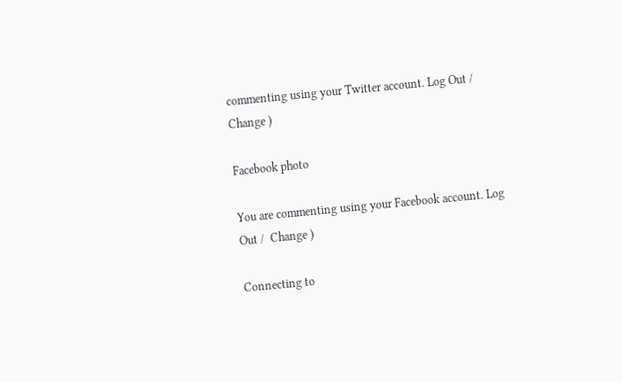commenting using your Twitter account. Log Out /  Change )

Facebook photo

You are commenting using your Facebook account. Log Out /  Change )

Connecting to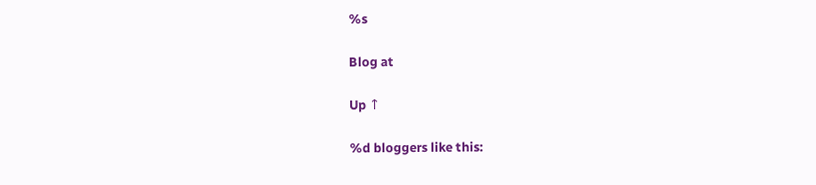%s

Blog at

Up ↑

%d bloggers like this: